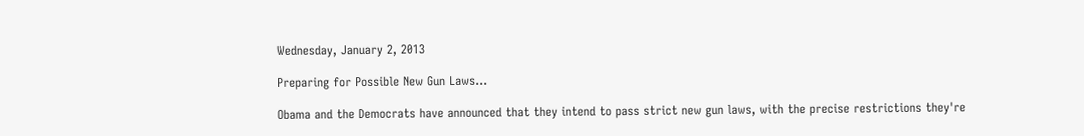Wednesday, January 2, 2013

Preparing for Possible New Gun Laws...

Obama and the Democrats have announced that they intend to pass strict new gun laws, with the precise restrictions they're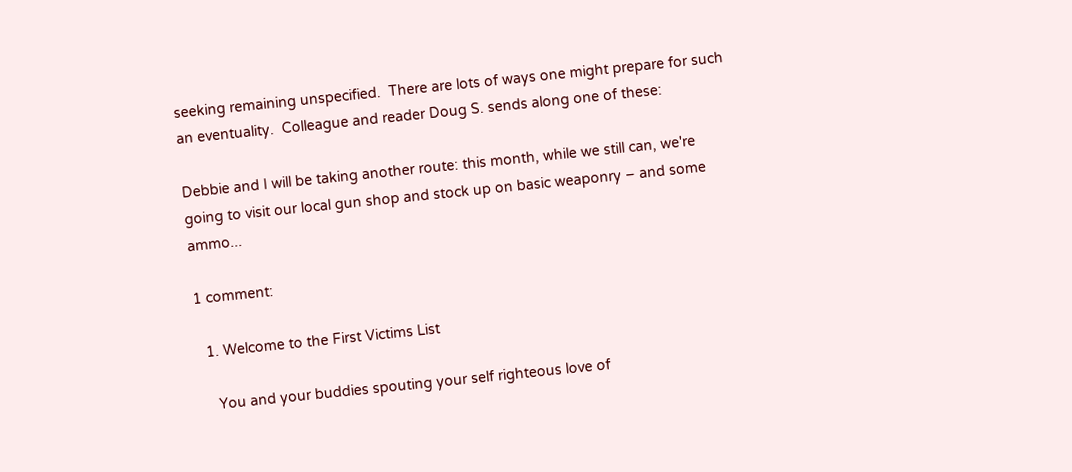seeking remaining unspecified.  There are lots of ways one might prepare for such an eventuality.  Colleague and reader Doug S. sends along one of these:

Debbie and I will be taking another route: this month, while we still can, we're going to visit our local gun shop and stock up on basic weaponry – and some ammo...

1 comment:

  1. Welcome to the First Victims List

    You and your buddies spouting your self righteous love of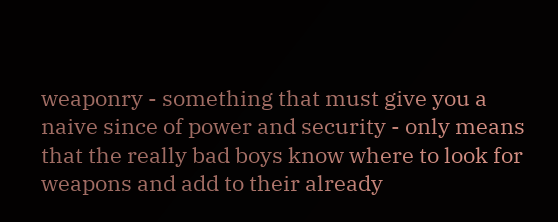weaponry - something that must give you a naive since of power and security - only means that the really bad boys know where to look for weapons and add to their already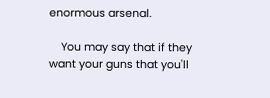enormous arsenal.

    You may say that if they want your guns that you'll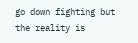go down fighting but the reality is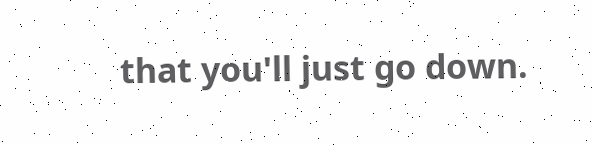that you'll just go down.